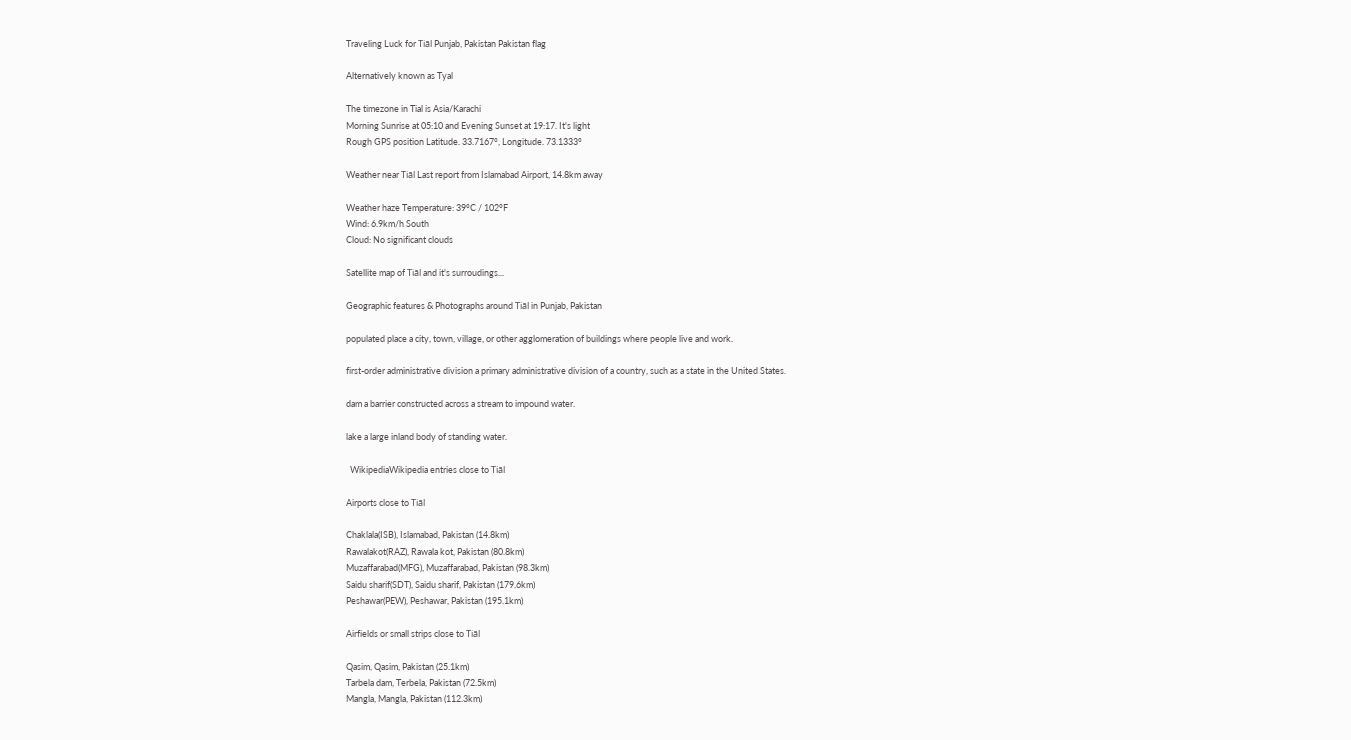Traveling Luck for Tiāl Punjab, Pakistan Pakistan flag

Alternatively known as Tyal

The timezone in Tial is Asia/Karachi
Morning Sunrise at 05:10 and Evening Sunset at 19:17. It's light
Rough GPS position Latitude. 33.7167°, Longitude. 73.1333°

Weather near Tiāl Last report from Islamabad Airport, 14.8km away

Weather haze Temperature: 39°C / 102°F
Wind: 6.9km/h South
Cloud: No significant clouds

Satellite map of Tiāl and it's surroudings...

Geographic features & Photographs around Tiāl in Punjab, Pakistan

populated place a city, town, village, or other agglomeration of buildings where people live and work.

first-order administrative division a primary administrative division of a country, such as a state in the United States.

dam a barrier constructed across a stream to impound water.

lake a large inland body of standing water.

  WikipediaWikipedia entries close to Tiāl

Airports close to Tiāl

Chaklala(ISB), Islamabad, Pakistan (14.8km)
Rawalakot(RAZ), Rawala kot, Pakistan (80.8km)
Muzaffarabad(MFG), Muzaffarabad, Pakistan (98.3km)
Saidu sharif(SDT), Saidu sharif, Pakistan (179.6km)
Peshawar(PEW), Peshawar, Pakistan (195.1km)

Airfields or small strips close to Tiāl

Qasim, Qasim, Pakistan (25.1km)
Tarbela dam, Terbela, Pakistan (72.5km)
Mangla, Mangla, Pakistan (112.3km)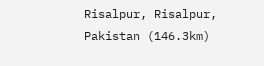Risalpur, Risalpur, Pakistan (146.3km)